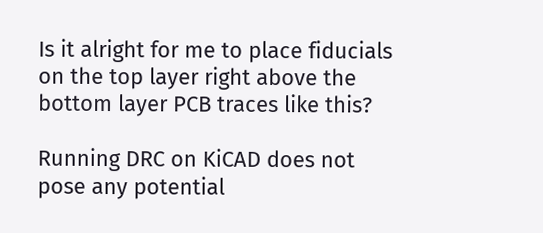Is it alright for me to place fiducials on the top layer right above the bottom layer PCB traces like this?

Running DRC on KiCAD does not pose any potential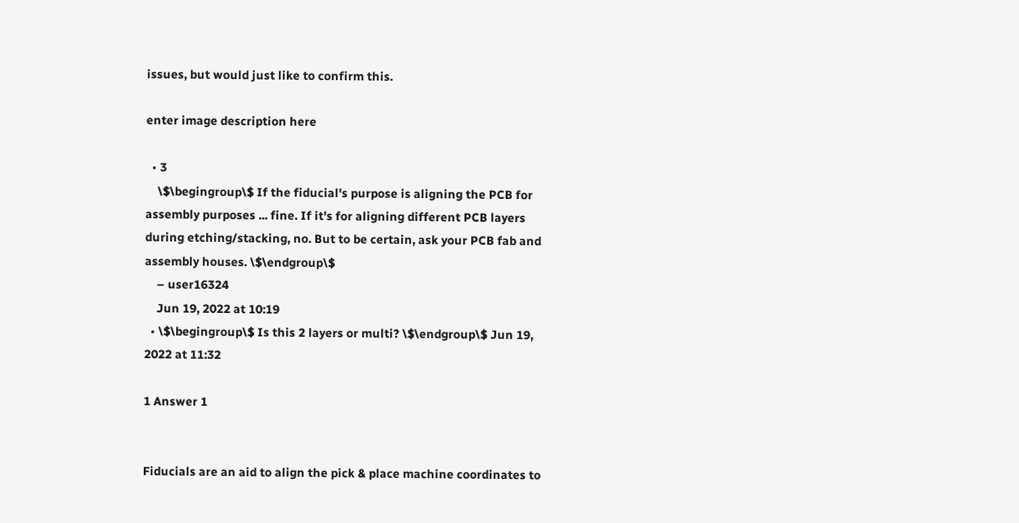issues, but would just like to confirm this.

enter image description here

  • 3
    \$\begingroup\$ If the fiducial's purpose is aligning the PCB for assembly purposes ... fine. If it's for aligning different PCB layers during etching/stacking, no. But to be certain, ask your PCB fab and assembly houses. \$\endgroup\$
    – user16324
    Jun 19, 2022 at 10:19
  • \$\begingroup\$ Is this 2 layers or multi? \$\endgroup\$ Jun 19, 2022 at 11:32

1 Answer 1


Fiducials are an aid to align the pick & place machine coordinates to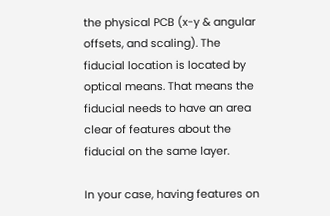the physical PCB (x-y & angular offsets, and scaling). The fiducial location is located by optical means. That means the fiducial needs to have an area clear of features about the fiducial on the same layer.

In your case, having features on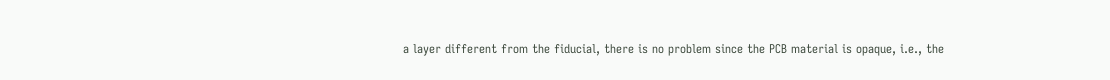a layer different from the fiducial, there is no problem since the PCB material is opaque, i.e., the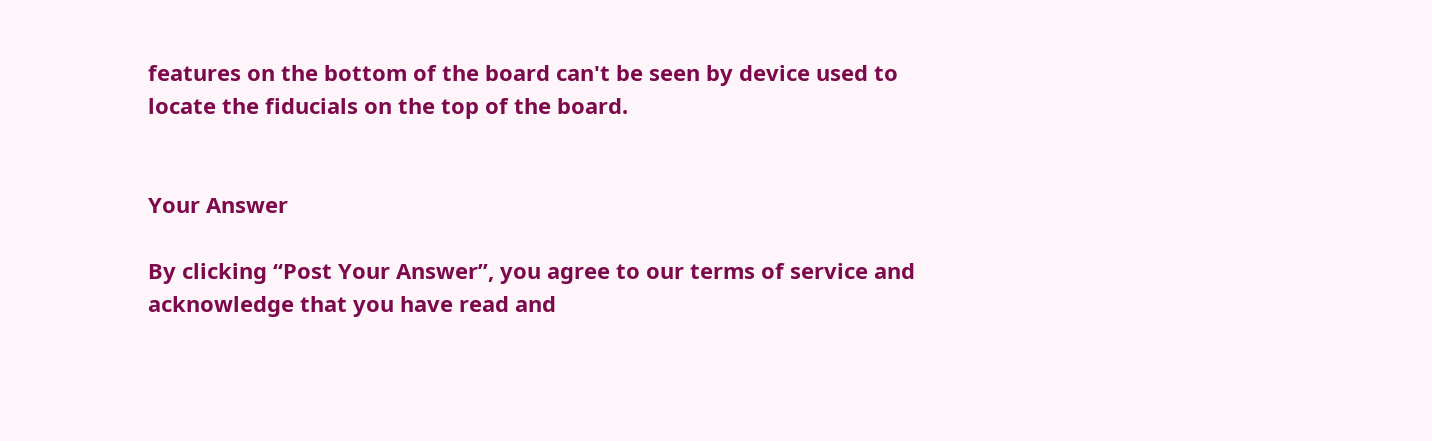features on the bottom of the board can't be seen by device used to locate the fiducials on the top of the board.


Your Answer

By clicking “Post Your Answer”, you agree to our terms of service and acknowledge that you have read and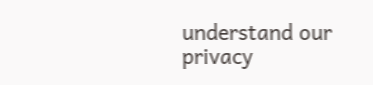understand our privacy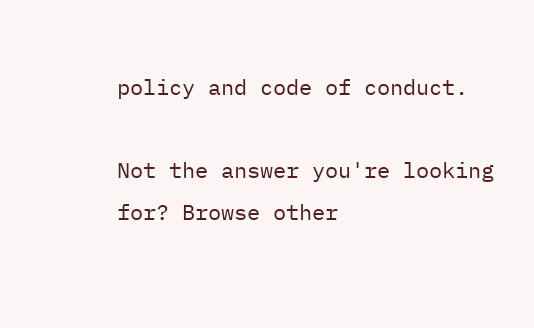policy and code of conduct.

Not the answer you're looking for? Browse other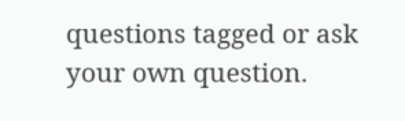questions tagged or ask your own question.